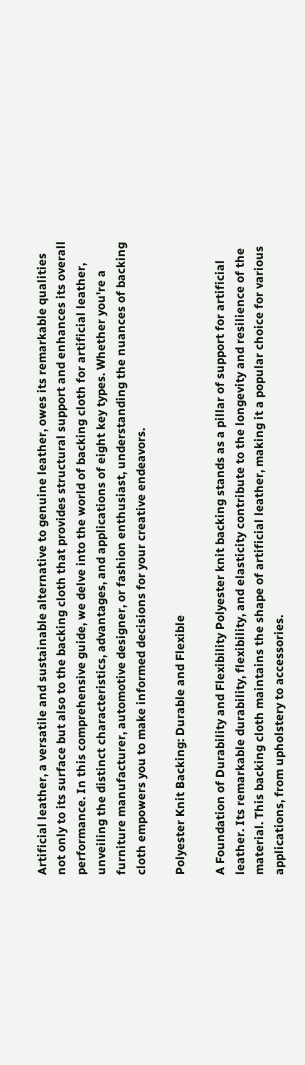Artificial leather, a versatile and sustainable alternative to genuine leather, owes its remarkable qualities not only to its surface but also to the backing cloth that provides structural support and enhances its overall performance. In this comprehensive guide, we delve into the world of backing cloth for artificial leather, unveiling the distinct characteristics, advantages, and applications of eight key types. Whether you're a furniture manufacturer, automotive designer, or fashion enthusiast, understanding the nuances of backing cloth empowers you to make informed decisions for your creative endeavors.

Polyester Knit Backing: Durable and Flexible

A Foundation of Durability and Flexibility Polyester knit backing stands as a pillar of support for artificial leather. Its remarkable durability, flexibility, and elasticity contribute to the longevity and resilience of the material. This backing cloth maintains the shape of artificial leather, making it a popular choice for various applications, from upholstery to accessories.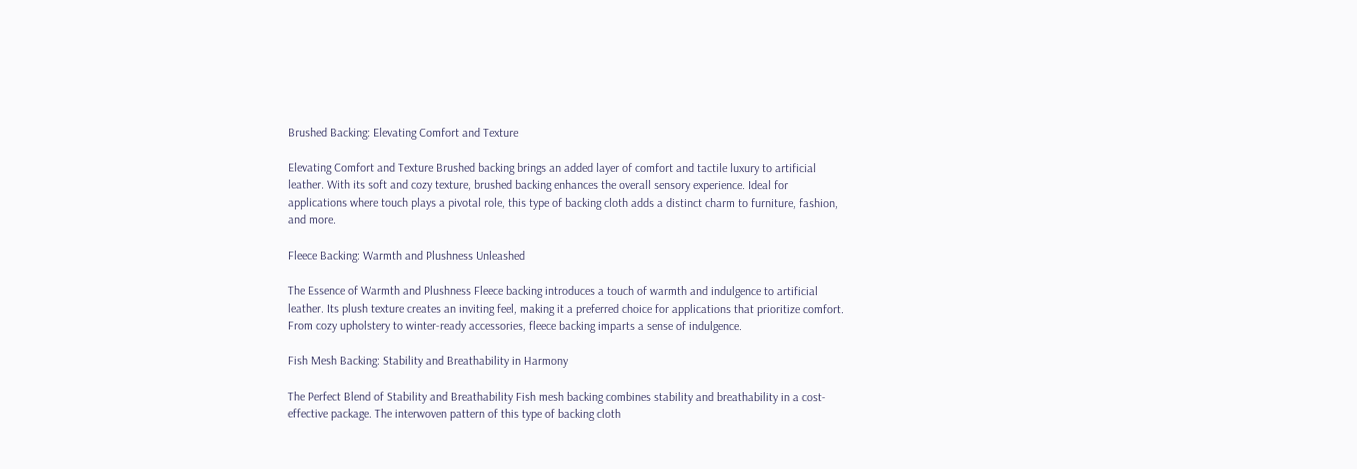Brushed Backing: Elevating Comfort and Texture

Elevating Comfort and Texture Brushed backing brings an added layer of comfort and tactile luxury to artificial leather. With its soft and cozy texture, brushed backing enhances the overall sensory experience. Ideal for applications where touch plays a pivotal role, this type of backing cloth adds a distinct charm to furniture, fashion, and more.

Fleece Backing: Warmth and Plushness Unleashed

The Essence of Warmth and Plushness Fleece backing introduces a touch of warmth and indulgence to artificial leather. Its plush texture creates an inviting feel, making it a preferred choice for applications that prioritize comfort. From cozy upholstery to winter-ready accessories, fleece backing imparts a sense of indulgence.

Fish Mesh Backing: Stability and Breathability in Harmony

The Perfect Blend of Stability and Breathability Fish mesh backing combines stability and breathability in a cost-effective package. The interwoven pattern of this type of backing cloth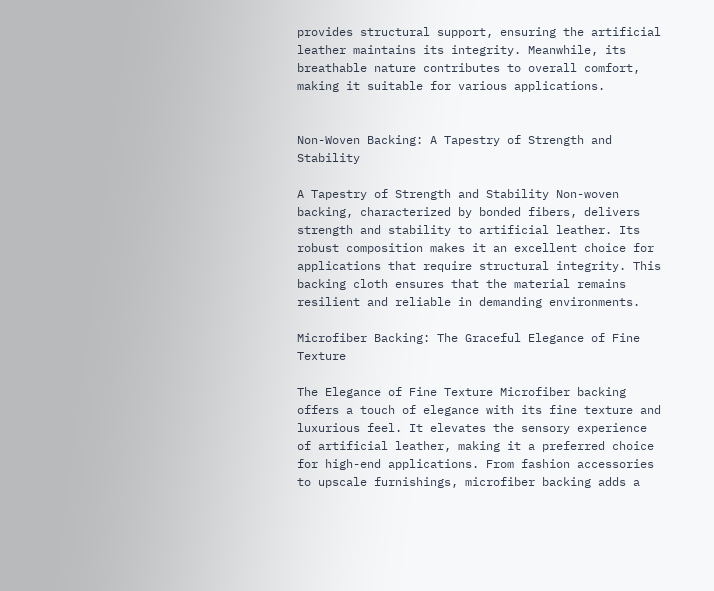provides structural support, ensuring the artificial leather maintains its integrity. Meanwhile, its breathable nature contributes to overall comfort, making it suitable for various applications.


Non-Woven Backing: A Tapestry of Strength and Stability

A Tapestry of Strength and Stability Non-woven backing, characterized by bonded fibers, delivers strength and stability to artificial leather. Its robust composition makes it an excellent choice for applications that require structural integrity. This backing cloth ensures that the material remains resilient and reliable in demanding environments.

Microfiber Backing: The Graceful Elegance of Fine Texture

The Elegance of Fine Texture Microfiber backing offers a touch of elegance with its fine texture and luxurious feel. It elevates the sensory experience of artificial leather, making it a preferred choice for high-end applications. From fashion accessories to upscale furnishings, microfiber backing adds a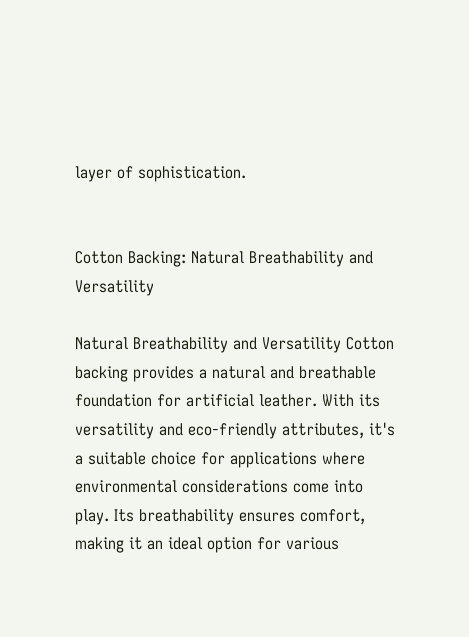layer of sophistication.


Cotton Backing: Natural Breathability and Versatility

Natural Breathability and Versatility Cotton backing provides a natural and breathable foundation for artificial leather. With its versatility and eco-friendly attributes, it's a suitable choice for applications where environmental considerations come into play. Its breathability ensures comfort, making it an ideal option for various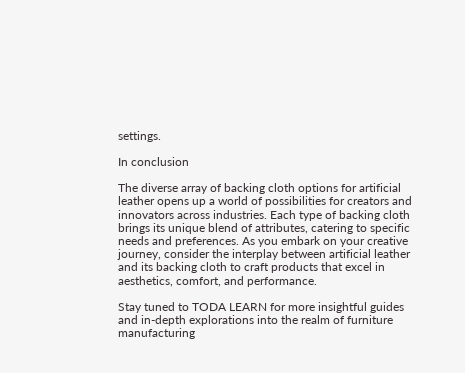settings.

In conclusion

The diverse array of backing cloth options for artificial leather opens up a world of possibilities for creators and innovators across industries. Each type of backing cloth brings its unique blend of attributes, catering to specific needs and preferences. As you embark on your creative journey, consider the interplay between artificial leather and its backing cloth to craft products that excel in aesthetics, comfort, and performance.

Stay tuned to TODA LEARN for more insightful guides and in-depth explorations into the realm of furniture manufacturing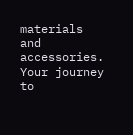materials and accessories. Your journey to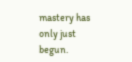mastery has only just begun.